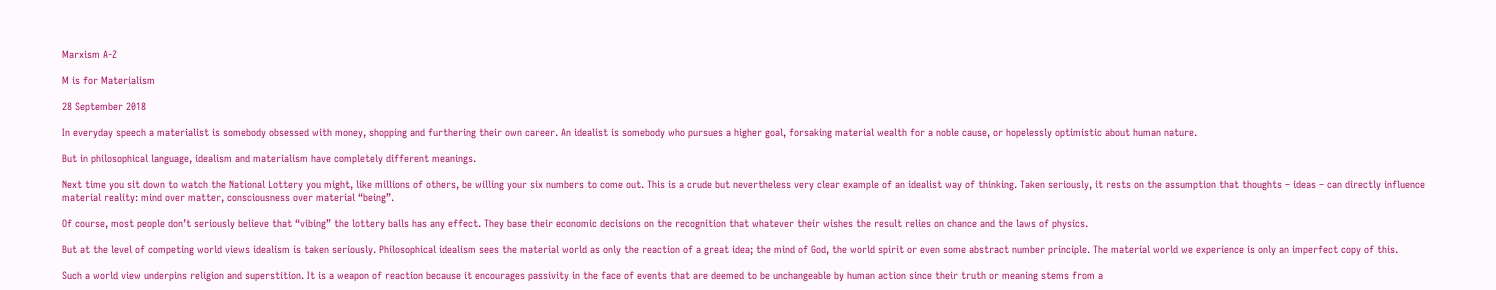Marxism A-Z

M is for Materialism

28 September 2018

In everyday speech a materialist is somebody obsessed with money, shopping and furthering their own career. An idealist is somebody who pursues a higher goal, forsaking material wealth for a noble cause, or hopelessly optimistic about human nature.

But in philosophical language, idealism and materialism have completely different meanings.

Next time you sit down to watch the National Lottery you might, like millions of others, be willing your six numbers to come out. This is a crude but nevertheless very clear example of an idealist way of thinking. Taken seriously, it rests on the assumption that thoughts – ideas – can directly influence material reality: mind over matter, consciousness over material “being”.

Of course, most people don’t seriously believe that “vibing” the lottery balls has any effect. They base their economic decisions on the recognition that whatever their wishes the result relies on chance and the laws of physics.

But at the level of competing world views idealism is taken seriously. Philosophical idealism sees the material world as only the reaction of a great idea; the mind of God, the world spirit or even some abstract number principle. The material world we experience is only an imperfect copy of this.

Such a world view underpins religion and superstition. It is a weapon of reaction because it encourages passivity in the face of events that are deemed to be unchangeable by human action since their truth or meaning stems from a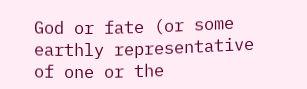God or fate (or some earthly representative of one or the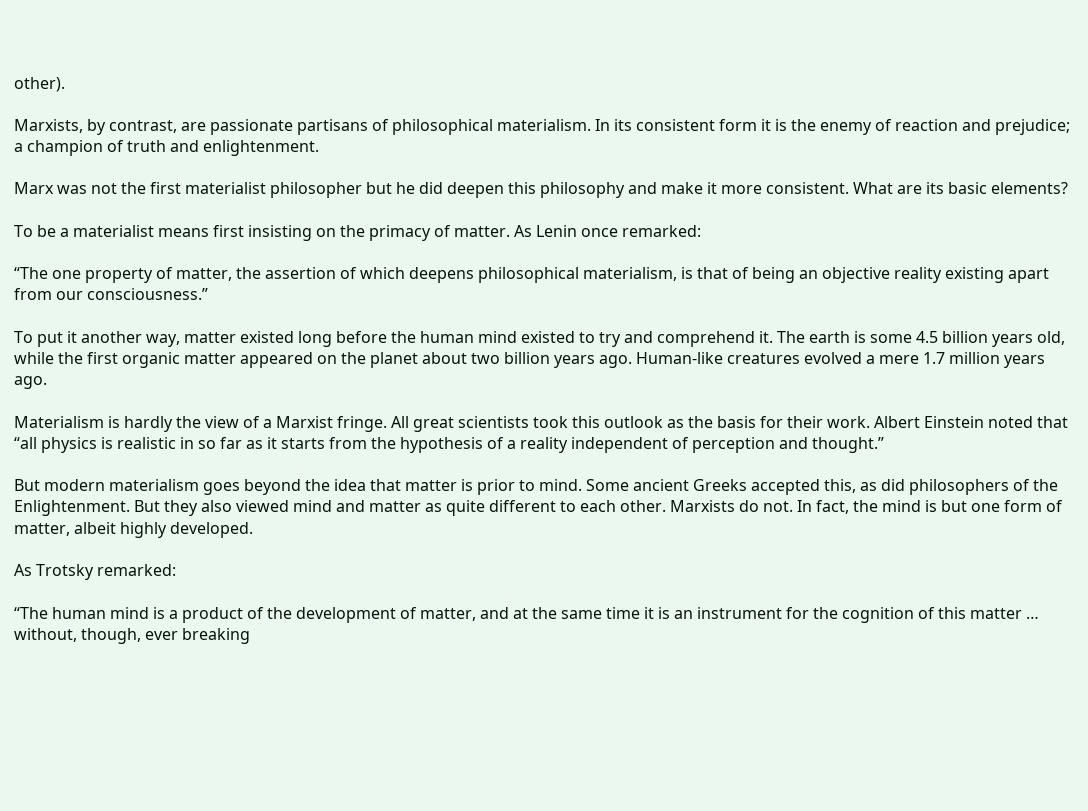other).

Marxists, by contrast, are passionate partisans of philosophical materialism. In its consistent form it is the enemy of reaction and prejudice; a champion of truth and enlightenment.

Marx was not the first materialist philosopher but he did deepen this philosophy and make it more consistent. What are its basic elements?

To be a materialist means first insisting on the primacy of matter. As Lenin once remarked:

“The one property of matter, the assertion of which deepens philosophical materialism, is that of being an objective reality existing apart from our consciousness.”

To put it another way, matter existed long before the human mind existed to try and comprehend it. The earth is some 4.5 billion years old, while the first organic matter appeared on the planet about two billion years ago. Human-like creatures evolved a mere 1.7 million years ago.

Materialism is hardly the view of a Marxist fringe. All great scientists took this outlook as the basis for their work. Albert Einstein noted that “all physics is realistic in so far as it starts from the hypothesis of a reality independent of perception and thought.”

But modern materialism goes beyond the idea that matter is prior to mind. Some ancient Greeks accepted this, as did philosophers of the Enlightenment. But they also viewed mind and matter as quite different to each other. Marxists do not. In fact, the mind is but one form of matter, albeit highly developed.

As Trotsky remarked:

“The human mind is a product of the development of matter, and at the same time it is an instrument for the cognition of this matter … without, though, ever breaking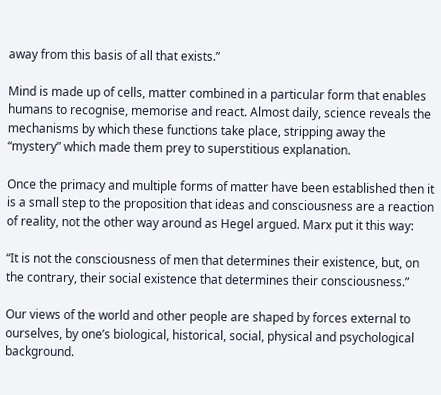away from this basis of all that exists.”

Mind is made up of cells, matter combined in a particular form that enables humans to recognise, memorise and react. Almost daily, science reveals the mechanisms by which these functions take place, stripping away the “mystery” which made them prey to superstitious explanation.

Once the primacy and multiple forms of matter have been established then it is a small step to the proposition that ideas and consciousness are a reaction of reality, not the other way around as Hegel argued. Marx put it this way:

“It is not the consciousness of men that determines their existence, but, on the contrary, their social existence that determines their consciousness.”

Our views of the world and other people are shaped by forces external to ourselves, by one’s biological, historical, social, physical and psychological background.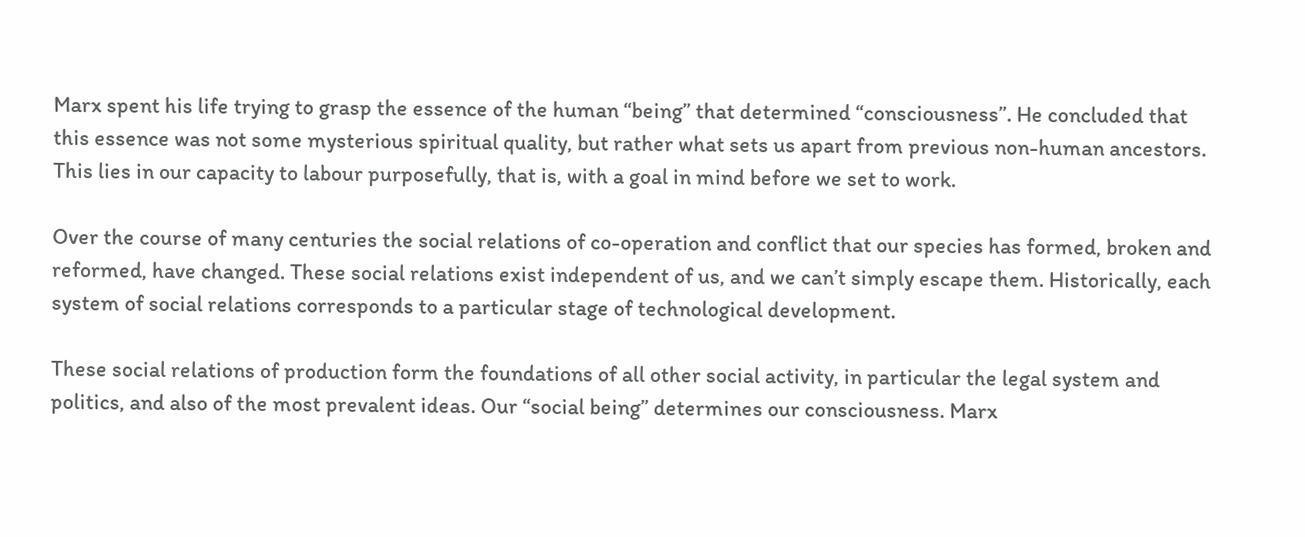Marx spent his life trying to grasp the essence of the human “being” that determined “consciousness”. He concluded that this essence was not some mysterious spiritual quality, but rather what sets us apart from previous non-human ancestors. This lies in our capacity to labour purposefully, that is, with a goal in mind before we set to work.

Over the course of many centuries the social relations of co-operation and conflict that our species has formed, broken and reformed, have changed. These social relations exist independent of us, and we can’t simply escape them. Historically, each system of social relations corresponds to a particular stage of technological development.

These social relations of production form the foundations of all other social activity, in particular the legal system and politics, and also of the most prevalent ideas. Our “social being” determines our consciousness. Marx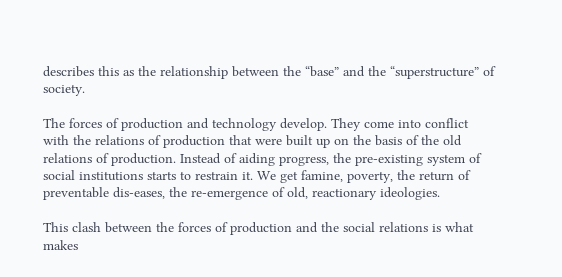describes this as the relationship between the “base” and the “superstructure” of society.

The forces of production and technology develop. They come into conflict with the relations of production that were built up on the basis of the old relations of production. Instead of aiding progress, the pre-existing system of social institutions starts to restrain it. We get famine, poverty, the return of preventable dis-eases, the re-emergence of old, reactionary ideologies.

This clash between the forces of production and the social relations is what makes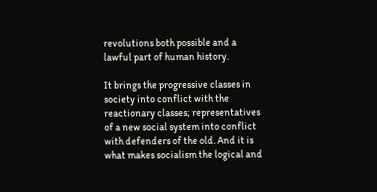revolutions both possible and a lawful part of human history.

It brings the progressive classes in society into conflict with the reactionary classes; representatives of a new social system into conflict with defenders of the old. And it is what makes socialism the logical and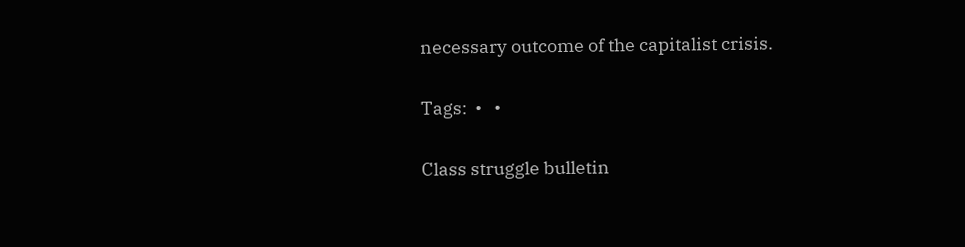necessary outcome of the capitalist crisis.

Tags:  •   •

Class struggle bulletin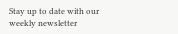Stay up to date with our weekly newsletter